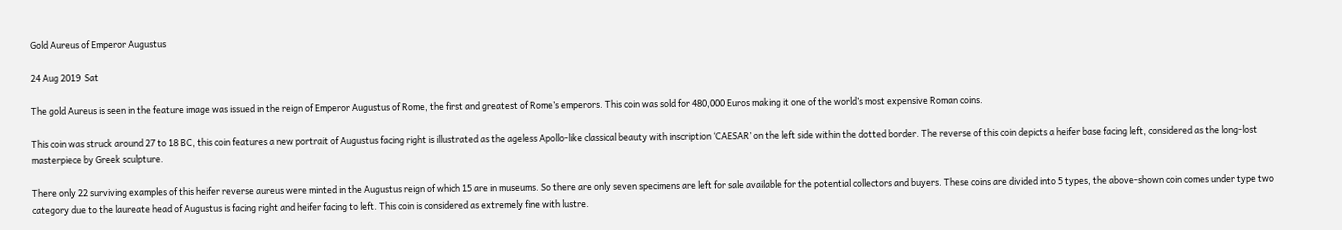Gold Aureus of Emperor Augustus

24 Aug 2019  Sat

The gold Aureus is seen in the feature image was issued in the reign of Emperor Augustus of Rome, the first and greatest of Rome’s emperors. This coin was sold for 480,000 Euros making it one of the world’s most expensive Roman coins.

This coin was struck around 27 to 18 BC, this coin features a new portrait of Augustus facing right is illustrated as the ageless Apollo-like classical beauty with inscription ‘CAESAR’ on the left side within the dotted border. The reverse of this coin depicts a heifer base facing left, considered as the long-lost masterpiece by Greek sculpture.

There only 22 surviving examples of this heifer reverse aureus were minted in the Augustus reign of which 15 are in museums. So there are only seven specimens are left for sale available for the potential collectors and buyers. These coins are divided into 5 types, the above-shown coin comes under type two category due to the laureate head of Augustus is facing right and heifer facing to left. This coin is considered as extremely fine with lustre.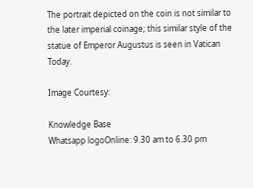The portrait depicted on the coin is not similar to the later imperial coinage; this similar style of the statue of Emperor Augustus is seen in Vatican Today.

Image Courtesy:

Knowledge Base
Whatsapp logoOnline: 9.30 am to 6.30 pm